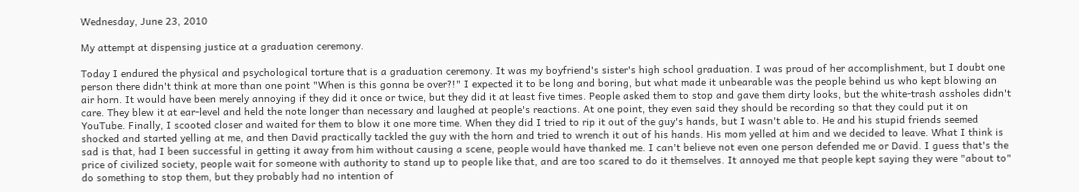Wednesday, June 23, 2010

My attempt at dispensing justice at a graduation ceremony.

Today I endured the physical and psychological torture that is a graduation ceremony. It was my boyfriend's sister's high school graduation. I was proud of her accomplishment, but I doubt one person there didn't think at more than one point "When is this gonna be over?!" I expected it to be long and boring, but what made it unbearable was the people behind us who kept blowing an air horn. It would have been merely annoying if they did it once or twice, but they did it at least five times. People asked them to stop and gave them dirty looks, but the white-trash assholes didn't care. They blew it at ear-level and held the note longer than necessary and laughed at people's reactions. At one point, they even said they should be recording so that they could put it on YouTube. Finally, I scooted closer and waited for them to blow it one more time. When they did I tried to rip it out of the guy's hands, but I wasn't able to. He and his stupid friends seemed shocked and started yelling at me, and then David practically tackled the guy with the horn and tried to wrench it out of his hands. His mom yelled at him and we decided to leave. What I think is sad is that, had I been successful in getting it away from him without causing a scene, people would have thanked me. I can't believe not even one person defended me or David. I guess that's the price of civilized society, people wait for someone with authority to stand up to people like that, and are too scared to do it themselves. It annoyed me that people kept saying they were "about to" do something to stop them, but they probably had no intention of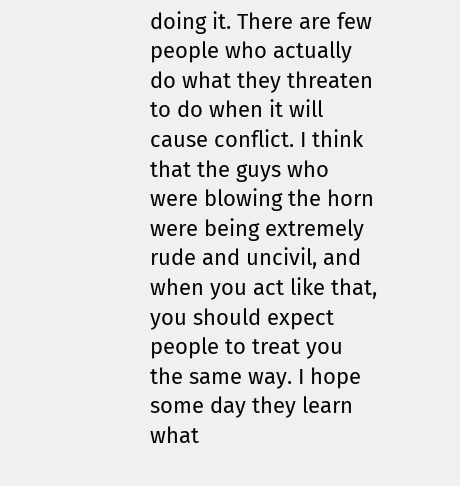doing it. There are few people who actually do what they threaten to do when it will cause conflict. I think that the guys who were blowing the horn were being extremely rude and uncivil, and when you act like that, you should expect people to treat you the same way. I hope some day they learn what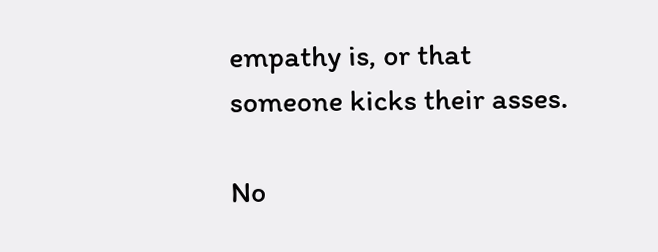empathy is, or that someone kicks their asses.

No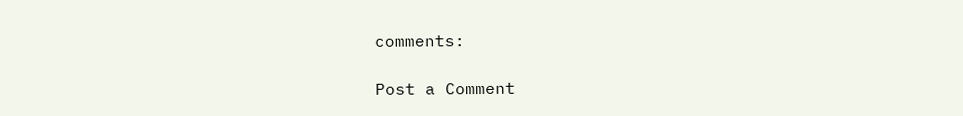comments:

Post a Comment